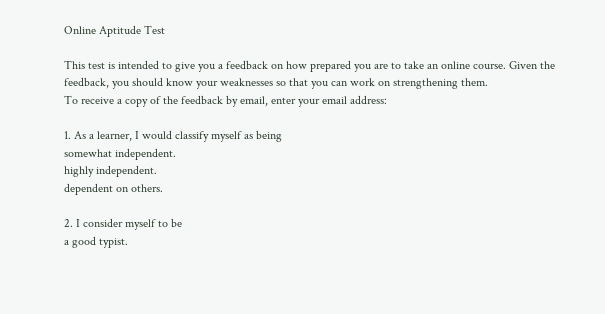Online Aptitude Test

This test is intended to give you a feedback on how prepared you are to take an online course. Given the feedback, you should know your weaknesses so that you can work on strengthening them.
To receive a copy of the feedback by email, enter your email address:

1. As a learner, I would classify myself as being
somewhat independent.
highly independent.
dependent on others.

2. I consider myself to be
a good typist.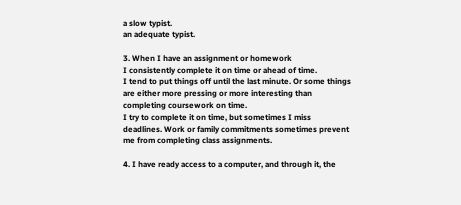a slow typist.
an adequate typist.

3. When I have an assignment or homework
I consistently complete it on time or ahead of time.
I tend to put things off until the last minute. Or some things are either more pressing or more interesting than completing coursework on time.
I try to complete it on time, but sometimes I miss deadlines. Work or family commitments sometimes prevent me from completing class assignments.

4. I have ready access to a computer, and through it, the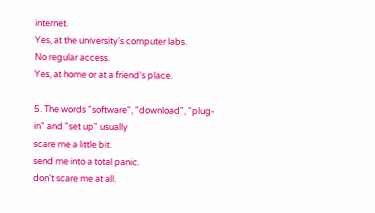internet.
Yes, at the university's computer labs.
No regular access.
Yes, at home or at a friend's place.

5. The words "software", "download", "plug-in" and "set up" usually
scare me a little bit.
send me into a total panic.
don't scare me at all.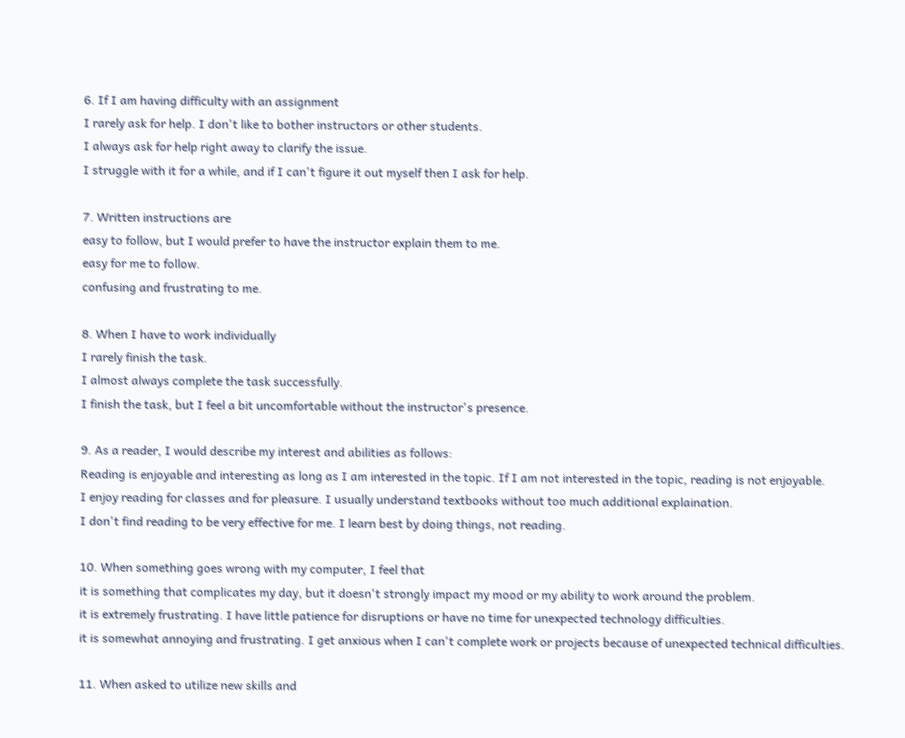6. If I am having difficulty with an assignment
I rarely ask for help. I don't like to bother instructors or other students.
I always ask for help right away to clarify the issue.
I struggle with it for a while, and if I can't figure it out myself then I ask for help.

7. Written instructions are
easy to follow, but I would prefer to have the instructor explain them to me.
easy for me to follow.
confusing and frustrating to me.

8. When I have to work individually
I rarely finish the task.
I almost always complete the task successfully.
I finish the task, but I feel a bit uncomfortable without the instructor's presence.

9. As a reader, I would describe my interest and abilities as follows:
Reading is enjoyable and interesting as long as I am interested in the topic. If I am not interested in the topic, reading is not enjoyable.
I enjoy reading for classes and for pleasure. I usually understand textbooks without too much additional explaination.
I don't find reading to be very effective for me. I learn best by doing things, not reading.

10. When something goes wrong with my computer, I feel that
it is something that complicates my day, but it doesn't strongly impact my mood or my ability to work around the problem.
it is extremely frustrating. I have little patience for disruptions or have no time for unexpected technology difficulties.
it is somewhat annoying and frustrating. I get anxious when I can't complete work or projects because of unexpected technical difficulties.

11. When asked to utilize new skills and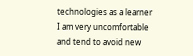technologies as a learner
I am very uncomfortable and tend to avoid new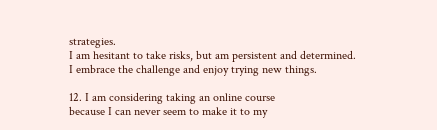strategies.
I am hesitant to take risks, but am persistent and determined.
I embrace the challenge and enjoy trying new things.

12. I am considering taking an online course
because I can never seem to make it to my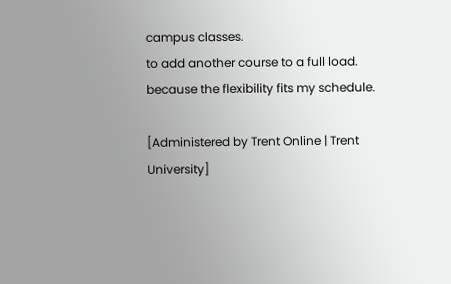campus classes.
to add another course to a full load.
because the flexibility fits my schedule.

[Administered by Trent Online | Trent University]